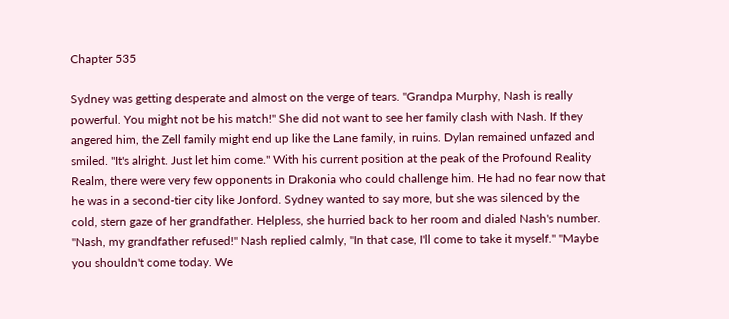Chapter 535

Sydney was getting desperate and almost on the verge of tears. "Grandpa Murphy, Nash is really powerful. You might not be his match!" She did not want to see her family clash with Nash. If they angered him, the Zell family might end up like the Lane family, in ruins. Dylan remained unfazed and smiled. "It's alright. Just let him come." With his current position at the peak of the Profound Reality Realm, there were very few opponents in Drakonia who could challenge him. He had no fear now that he was in a second-tier city like Jonford. Sydney wanted to say more, but she was silenced by the cold, stern gaze of her grandfather. Helpless, she hurried back to her room and dialed Nash's number. "Nash, my grandfather refused!" Nash replied calmly, "In that case, I'll come to take it myself." "Maybe you shouldn't come today. We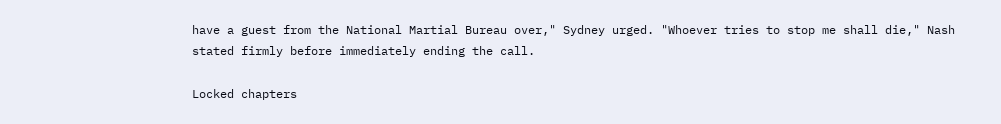have a guest from the National Martial Bureau over," Sydney urged. "Whoever tries to stop me shall die," Nash stated firmly before immediately ending the call.

Locked chapters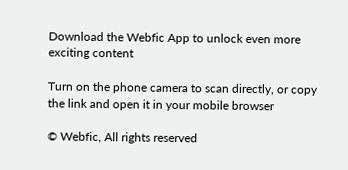Download the Webfic App to unlock even more exciting content

Turn on the phone camera to scan directly, or copy the link and open it in your mobile browser

© Webfic, All rights reserved